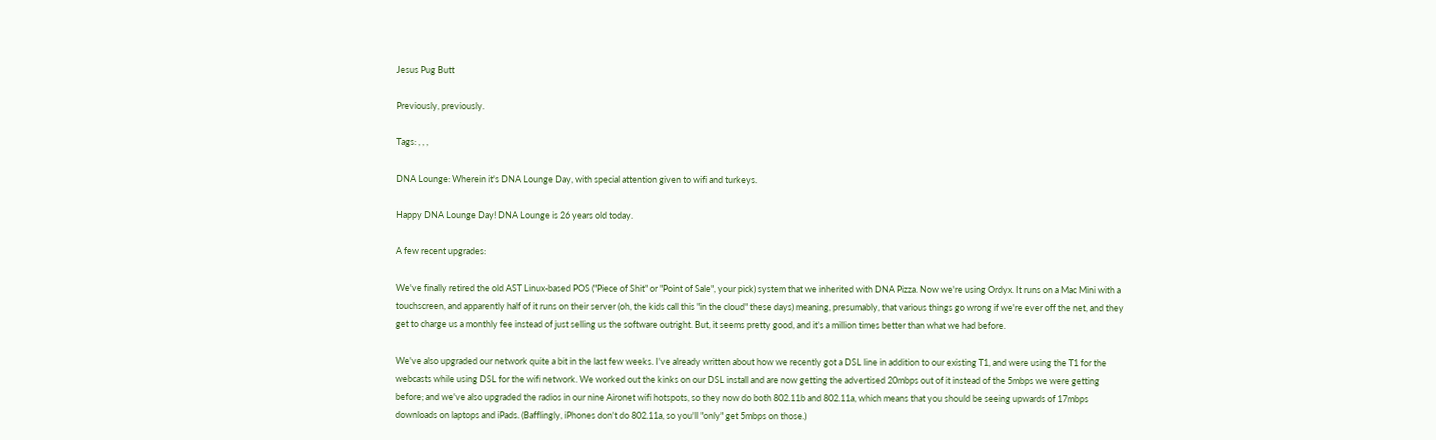Jesus Pug Butt

Previously, previously.

Tags: , , ,

DNA Lounge: Wherein it's DNA Lounge Day, with special attention given to wifi and turkeys.

Happy DNA Lounge Day! DNA Lounge is 26 years old today.

A few recent upgrades:

We've finally retired the old AST Linux-based POS ("Piece of Shit" or "Point of Sale", your pick) system that we inherited with DNA Pizza. Now we're using Ordyx. It runs on a Mac Mini with a touchscreen, and apparently half of it runs on their server (oh, the kids call this "in the cloud" these days) meaning, presumably, that various things go wrong if we're ever off the net, and they get to charge us a monthly fee instead of just selling us the software outright. But, it seems pretty good, and it's a million times better than what we had before.

We've also upgraded our network quite a bit in the last few weeks. I've already written about how we recently got a DSL line in addition to our existing T1, and were using the T1 for the webcasts while using DSL for the wifi network. We worked out the kinks on our DSL install and are now getting the advertised 20mbps out of it instead of the 5mbps we were getting before; and we've also upgraded the radios in our nine Aironet wifi hotspots, so they now do both 802.11b and 802.11a, which means that you should be seeing upwards of 17mbps downloads on laptops and iPads. (Bafflingly, iPhones don't do 802.11a, so you'll "only" get 5mbps on those.)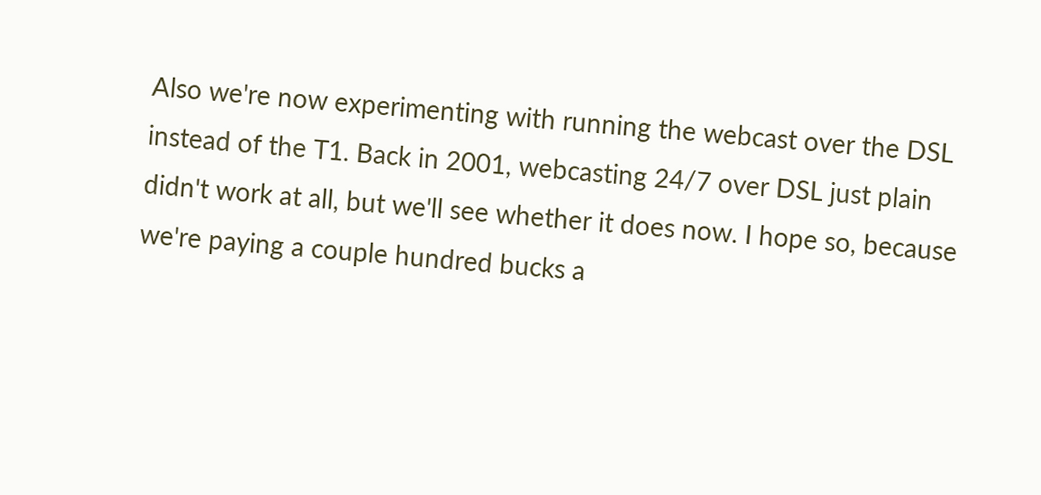Also we're now experimenting with running the webcast over the DSL instead of the T1. Back in 2001, webcasting 24/7 over DSL just plain didn't work at all, but we'll see whether it does now. I hope so, because we're paying a couple hundred bucks a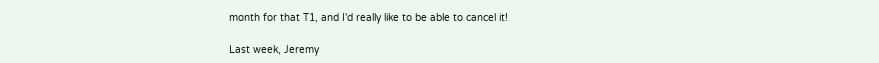month for that T1, and I'd really like to be able to cancel it!

Last week, Jeremy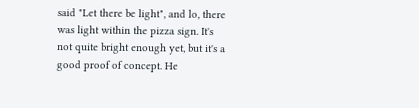said "Let there be light", and lo, there was light within the pizza sign. It's not quite bright enough yet, but it's a good proof of concept. He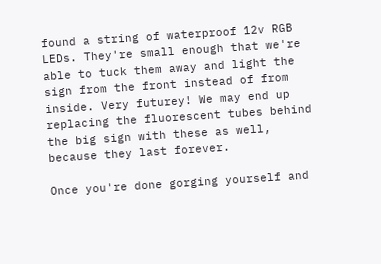found a string of waterproof 12v RGB LEDs. They're small enough that we're able to tuck them away and light the sign from the front instead of from inside. Very futurey! We may end up replacing the fluorescent tubes behind the big sign with these as well, because they last forever.

Once you're done gorging yourself and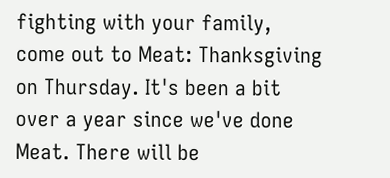fighting with your family, come out to Meat: Thanksgiving on Thursday. It's been a bit over a year since we've done Meat. There will be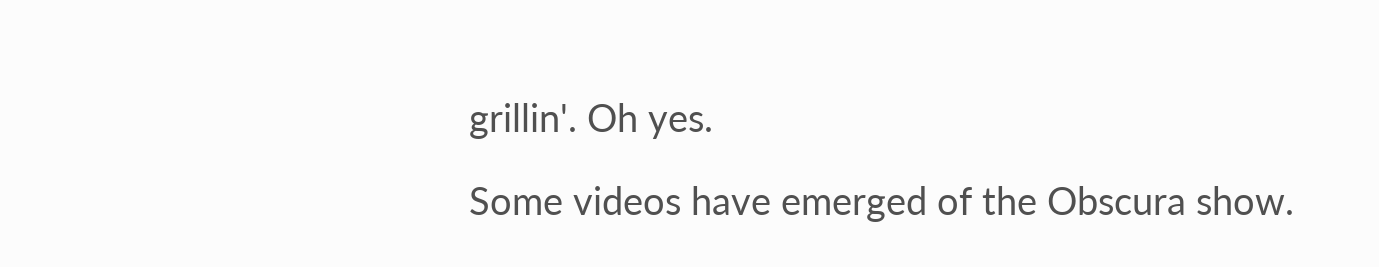grillin'. Oh yes.

Some videos have emerged of the Obscura show.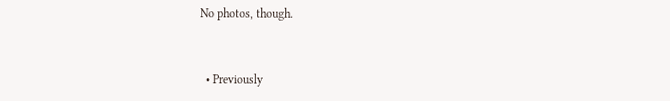No photos, though.


  • Previously